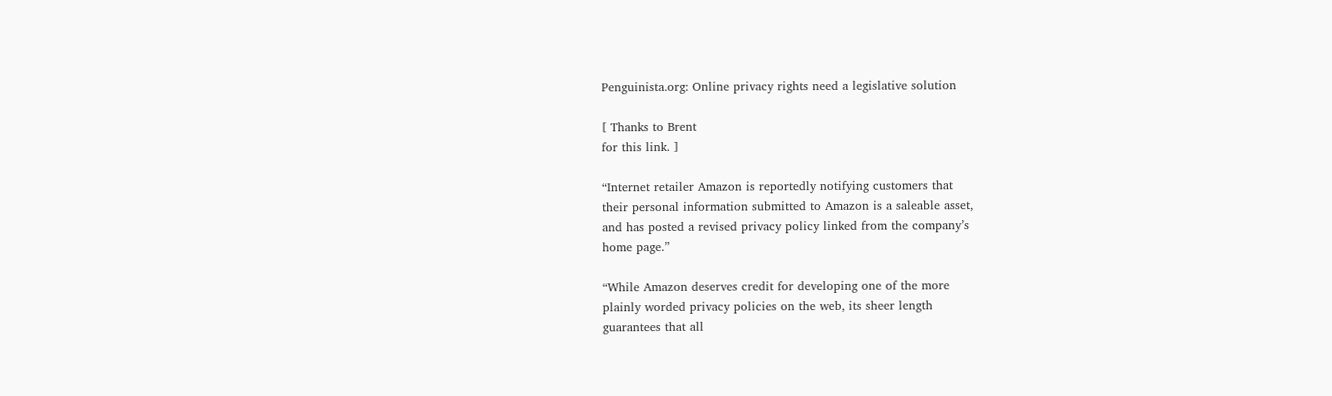Penguinista.org: Online privacy rights need a legislative solution

[ Thanks to Brent
for this link. ]

“Internet retailer Amazon is reportedly notifying customers that
their personal information submitted to Amazon is a saleable asset,
and has posted a revised privacy policy linked from the company’s
home page.”

“While Amazon deserves credit for developing one of the more
plainly worded privacy policies on the web, its sheer length
guarantees that all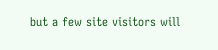but a few site visitors will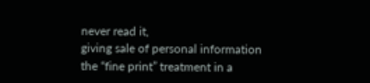never read it,
giving sale of personal information the “fine print” treatment in a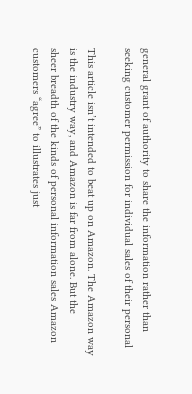general grant of authority to share the information rather than
seeking customer permission for individual sales of their personal

This article isn’t intended to beat up on Amazon. The Amazon way
is the industry way, and Amazon is far from alone. But the
sheer breadth of the kinds of personal information sales Amazon
customers “agree” to illustrates just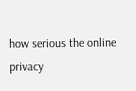how serious the online
privacy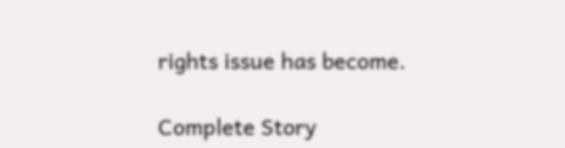rights issue has become.

Complete Story